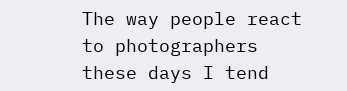The way people react to photographers these days I tend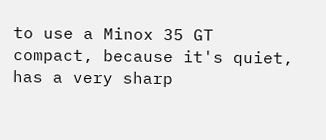to use a Minox 35 GT compact, because it's quiet, has a very sharp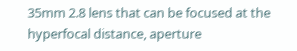35mm 2.8 lens that can be focused at the hyperfocal distance, aperture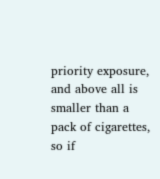priority exposure, and above all is smaller than a pack of cigarettes, so if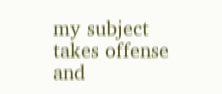my subject takes offense and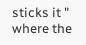sticks it " where the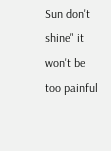Sun don't shine" it won't be too painful